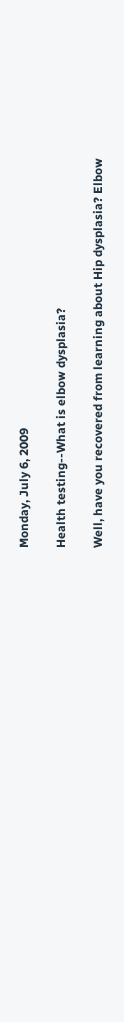Monday, July 6, 2009

Health testing--What is elbow dysplasia?

Well, have you recovered from learning about Hip dysplasia? Elbow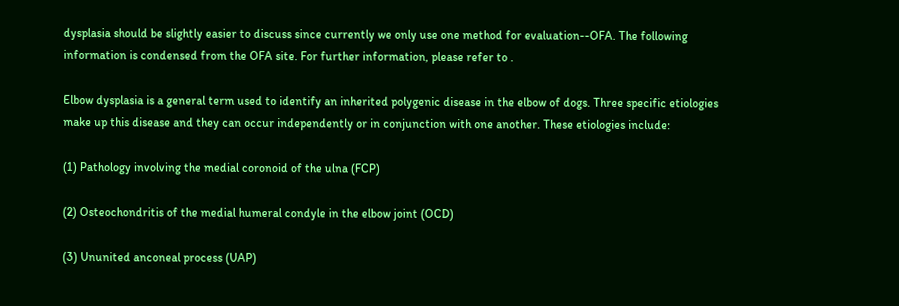dysplasia should be slightly easier to discuss since currently we only use one method for evaluation--OFA. The following information is condensed from the OFA site. For further information, please refer to .

Elbow dysplasia is a general term used to identify an inherited polygenic disease in the elbow of dogs. Three specific etiologies make up this disease and they can occur independently or in conjunction with one another. These etiologies include:

(1) Pathology involving the medial coronoid of the ulna (FCP)

(2) Osteochondritis of the medial humeral condyle in the elbow joint (OCD)

(3) Ununited anconeal process (UAP)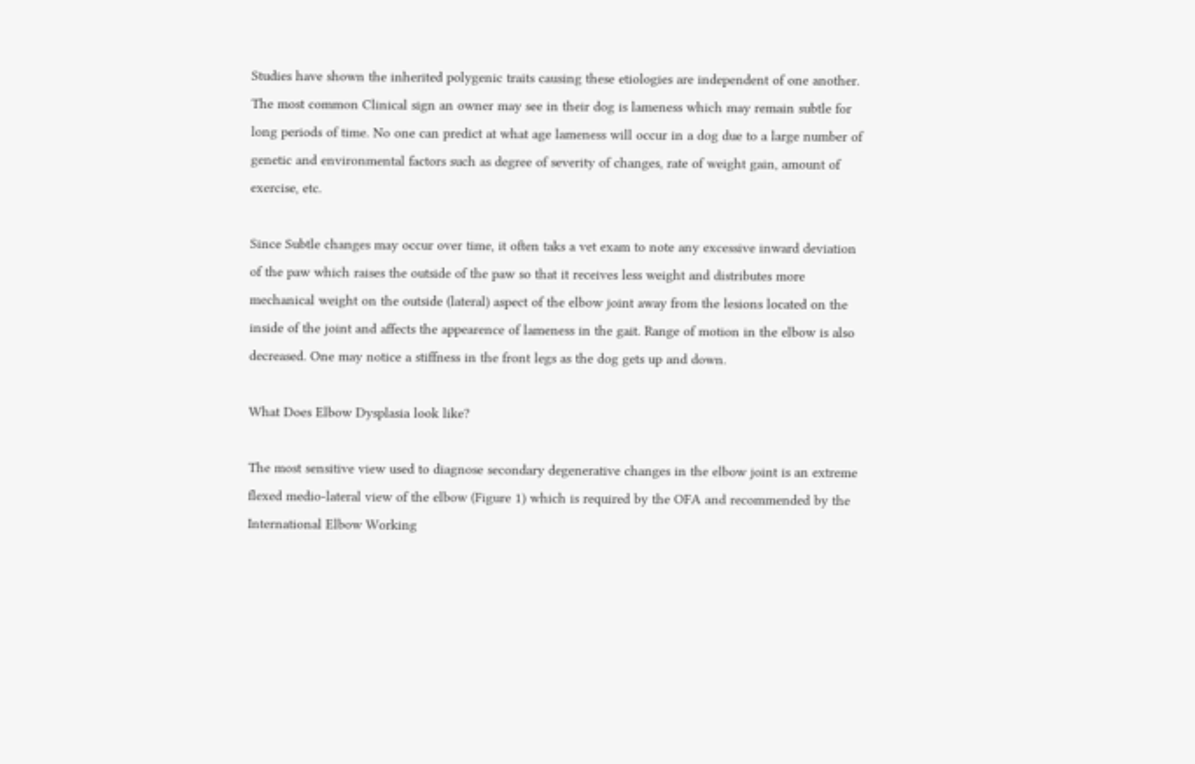Studies have shown the inherited polygenic traits causing these etiologies are independent of one another. The most common Clinical sign an owner may see in their dog is lameness which may remain subtle for long periods of time. No one can predict at what age lameness will occur in a dog due to a large number of genetic and environmental factors such as degree of severity of changes, rate of weight gain, amount of exercise, etc.

Since Subtle changes may occur over time, it often taks a vet exam to note any excessive inward deviation of the paw which raises the outside of the paw so that it receives less weight and distributes more mechanical weight on the outside (lateral) aspect of the elbow joint away from the lesions located on the inside of the joint and affects the appearence of lameness in the gait. Range of motion in the elbow is also decreased. One may notice a stiffness in the front legs as the dog gets up and down.

What Does Elbow Dysplasia look like?

The most sensitive view used to diagnose secondary degenerative changes in the elbow joint is an extreme flexed medio-lateral view of the elbow (Figure 1) which is required by the OFA and recommended by the International Elbow Working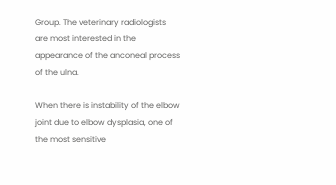Group. The veterinary radiologists are most interested in the appearance of the anconeal process of the ulna.

When there is instability of the elbow joint due to elbow dysplasia, one of the most sensitive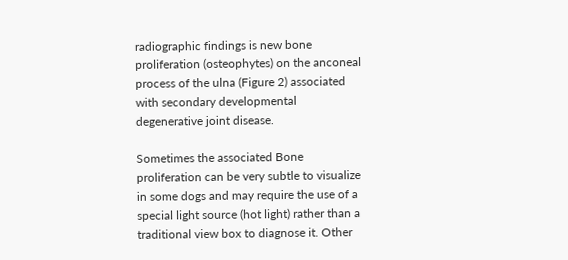radiographic findings is new bone proliferation (osteophytes) on the anconeal process of the ulna (Figure 2) associated with secondary developmental degenerative joint disease.

Sometimes the associated Bone proliferation can be very subtle to visualize in some dogs and may require the use of a special light source (hot light) rather than a traditional view box to diagnose it. Other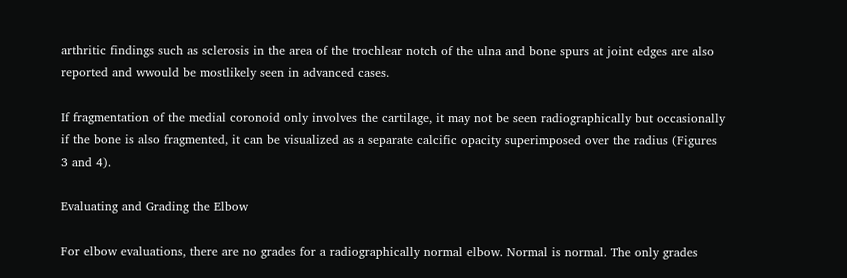arthritic findings such as sclerosis in the area of the trochlear notch of the ulna and bone spurs at joint edges are also reported and wwould be mostlikely seen in advanced cases.

If fragmentation of the medial coronoid only involves the cartilage, it may not be seen radiographically but occasionally if the bone is also fragmented, it can be visualized as a separate calcific opacity superimposed over the radius (Figures 3 and 4).

Evaluating and Grading the Elbow

For elbow evaluations, there are no grades for a radiographically normal elbow. Normal is normal. The only grades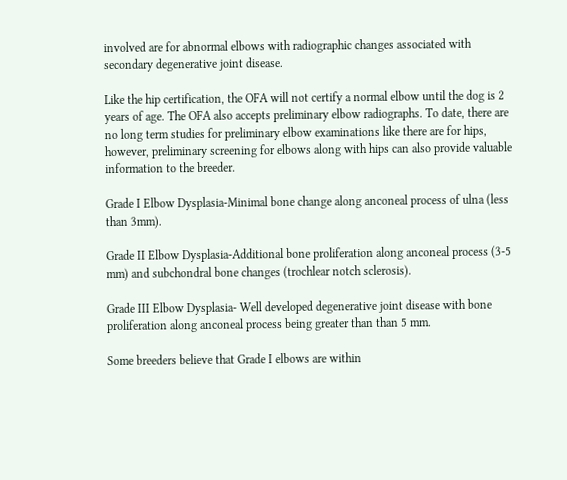involved are for abnormal elbows with radiographic changes associated with secondary degenerative joint disease.

Like the hip certification, the OFA will not certify a normal elbow until the dog is 2 years of age. The OFA also accepts preliminary elbow radiographs. To date, there are no long term studies for preliminary elbow examinations like there are for hips, however, preliminary screening for elbows along with hips can also provide valuable information to the breeder.

Grade I Elbow Dysplasia-Minimal bone change along anconeal process of ulna (less than 3mm).

Grade II Elbow Dysplasia-Additional bone proliferation along anconeal process (3-5 mm) and subchondral bone changes (trochlear notch sclerosis).

Grade III Elbow Dysplasia- Well developed degenerative joint disease with bone proliferation along anconeal process being greater than than 5 mm.

Some breeders believe that Grade I elbows are within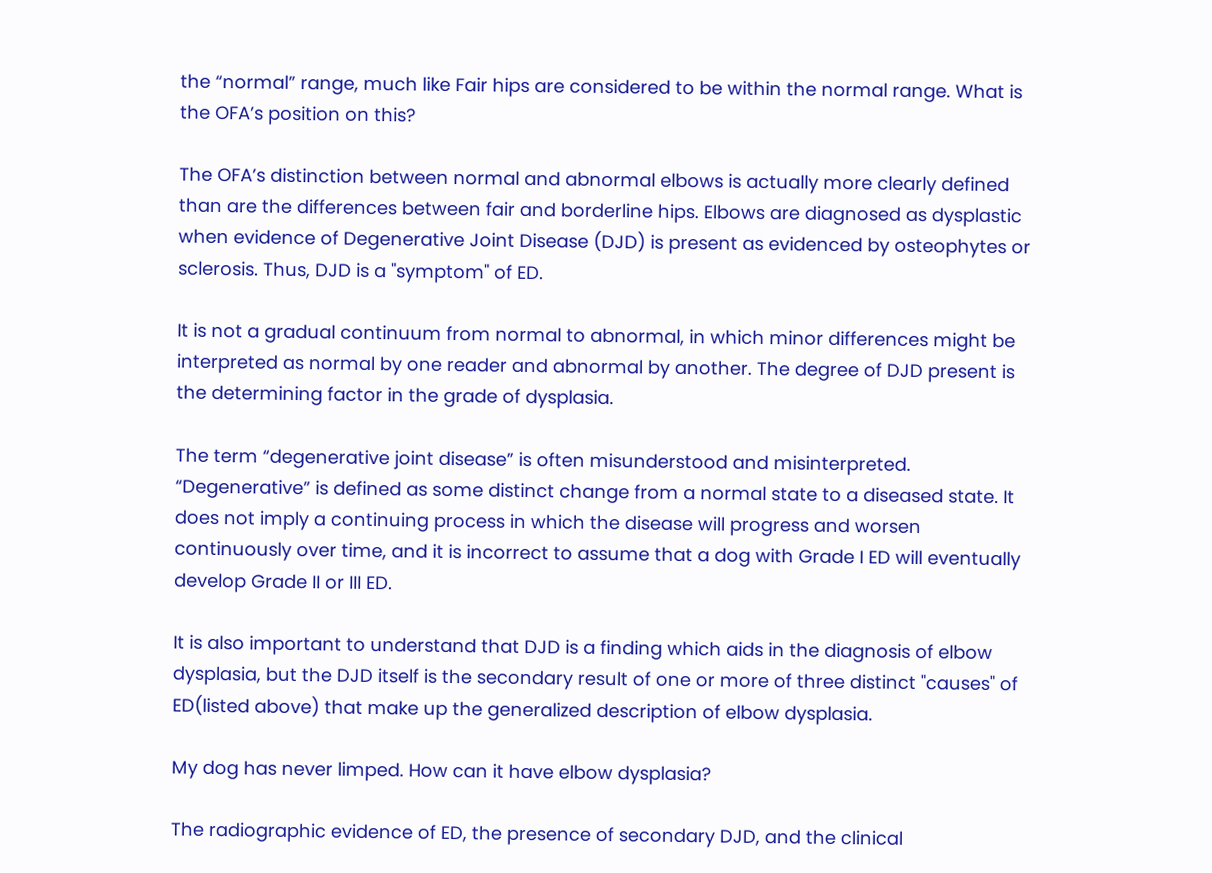the “normal” range, much like Fair hips are considered to be within the normal range. What is the OFA’s position on this?

The OFA’s distinction between normal and abnormal elbows is actually more clearly defined than are the differences between fair and borderline hips. Elbows are diagnosed as dysplastic when evidence of Degenerative Joint Disease (DJD) is present as evidenced by osteophytes or sclerosis. Thus, DJD is a "symptom" of ED.

It is not a gradual continuum from normal to abnormal, in which minor differences might be interpreted as normal by one reader and abnormal by another. The degree of DJD present is the determining factor in the grade of dysplasia.

The term “degenerative joint disease” is often misunderstood and misinterpreted. “Degenerative” is defined as some distinct change from a normal state to a diseased state. It does not imply a continuing process in which the disease will progress and worsen continuously over time, and it is incorrect to assume that a dog with Grade I ED will eventually develop Grade II or III ED.

It is also important to understand that DJD is a finding which aids in the diagnosis of elbow dysplasia, but the DJD itself is the secondary result of one or more of three distinct "causes" of ED(listed above) that make up the generalized description of elbow dysplasia.

My dog has never limped. How can it have elbow dysplasia?

The radiographic evidence of ED, the presence of secondary DJD, and the clinical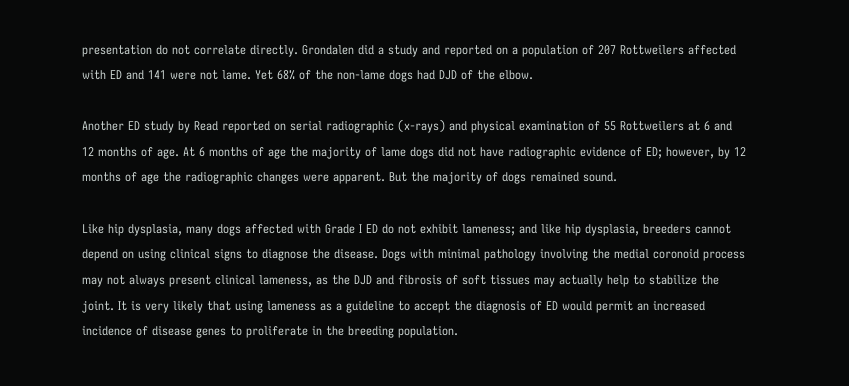presentation do not correlate directly. Grondalen did a study and reported on a population of 207 Rottweilers affected with ED and 141 were not lame. Yet 68% of the non-lame dogs had DJD of the elbow.

Another ED study by Read reported on serial radiographic (x-rays) and physical examination of 55 Rottweilers at 6 and 12 months of age. At 6 months of age the majority of lame dogs did not have radiographic evidence of ED; however, by 12 months of age the radiographic changes were apparent. But the majority of dogs remained sound.

Like hip dysplasia, many dogs affected with Grade I ED do not exhibit lameness; and like hip dysplasia, breeders cannot depend on using clinical signs to diagnose the disease. Dogs with minimal pathology involving the medial coronoid process may not always present clinical lameness, as the DJD and fibrosis of soft tissues may actually help to stabilize the joint. It is very likely that using lameness as a guideline to accept the diagnosis of ED would permit an increased incidence of disease genes to proliferate in the breeding population.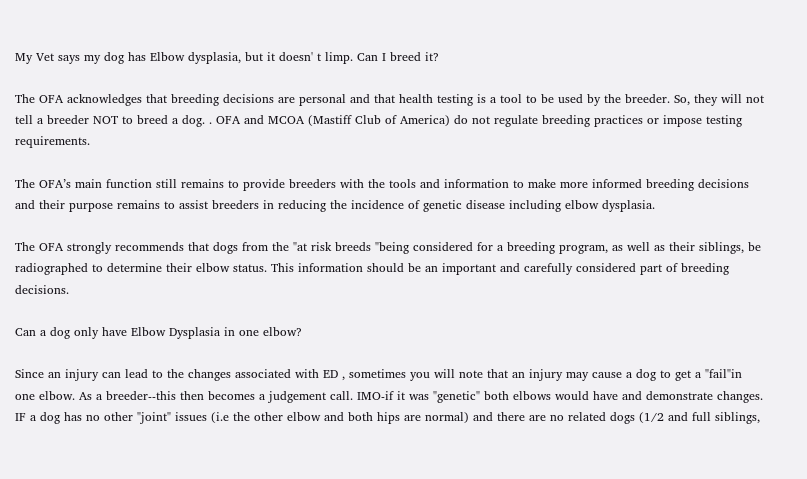My Vet says my dog has Elbow dysplasia, but it doesn' t limp. Can I breed it?

The OFA acknowledges that breeding decisions are personal and that health testing is a tool to be used by the breeder. So, they will not tell a breeder NOT to breed a dog. . OFA and MCOA (Mastiff Club of America) do not regulate breeding practices or impose testing requirements.

The OFA’s main function still remains to provide breeders with the tools and information to make more informed breeding decisions and their purpose remains to assist breeders in reducing the incidence of genetic disease including elbow dysplasia.

The OFA strongly recommends that dogs from the "at risk breeds "being considered for a breeding program, as well as their siblings, be radiographed to determine their elbow status. This information should be an important and carefully considered part of breeding decisions.

Can a dog only have Elbow Dysplasia in one elbow?

Since an injury can lead to the changes associated with ED , sometimes you will note that an injury may cause a dog to get a "fail"in one elbow. As a breeder--this then becomes a judgement call. IMO-if it was "genetic" both elbows would have and demonstrate changes. IF a dog has no other "joint" issues (i.e the other elbow and both hips are normal) and there are no related dogs (1/2 and full siblings,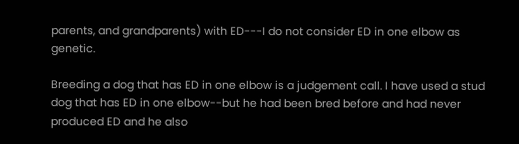parents, and grandparents) with ED---I do not consider ED in one elbow as genetic.

Breeding a dog that has ED in one elbow is a judgement call. I have used a stud dog that has ED in one elbow--but he had been bred before and had never produced ED and he also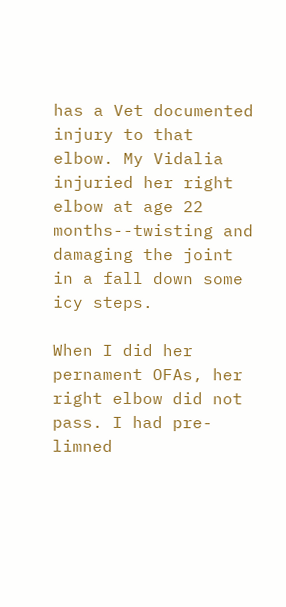has a Vet documented injury to that elbow. My Vidalia injuried her right elbow at age 22 months--twisting and damaging the joint in a fall down some icy steps.

When I did her pernament OFAs, her right elbow did not pass. I had pre-limned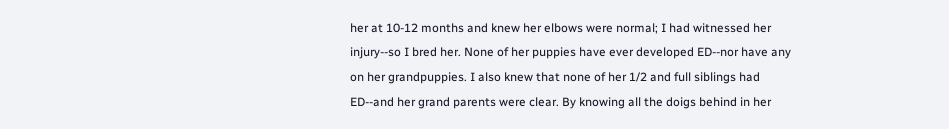her at 10-12 months and knew her elbows were normal; I had witnessed her injury--so I bred her. None of her puppies have ever developed ED--nor have any on her grandpuppies. I also knew that none of her 1/2 and full siblings had ED--and her grand parents were clear. By knowing all the doigs behind in her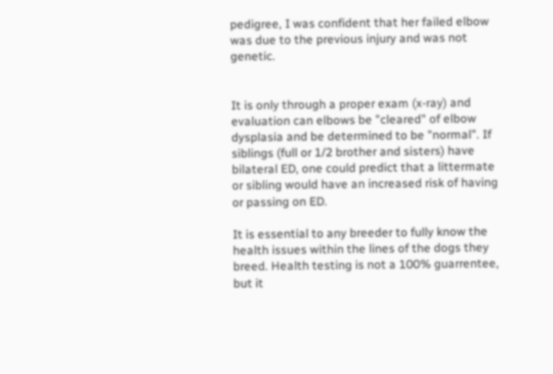pedigree, I was confident that her failed elbow was due to the previous injury and was not genetic.


It is only through a proper exam (x-ray) and evaluation can elbows be "cleared" of elbow dysplasia and be determined to be "normal". If siblings (full or 1/2 brother and sisters) have bilateral ED, one could predict that a littermate or sibling would have an increased risk of having or passing on ED.

It is essential to any breeder to fully know the health issues within the lines of the dogs they breed. Health testing is not a 100% guarrentee, but it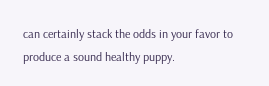can certainly stack the odds in your favor to produce a sound healthy puppy.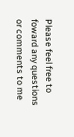Please feel free to foward any questions or comments to me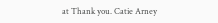at Thank you. Catie Arney